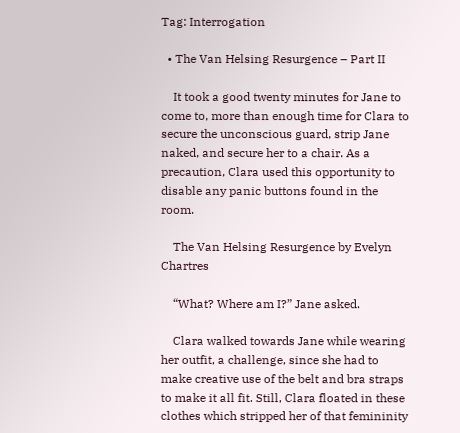Tag: Interrogation

  • The Van Helsing Resurgence – Part II

    It took a good twenty minutes for Jane to come to, more than enough time for Clara to secure the unconscious guard, strip Jane naked, and secure her to a chair. As a precaution, Clara used this opportunity to disable any panic buttons found in the room.

    The Van Helsing Resurgence by Evelyn Chartres

    “What? Where am I?” Jane asked.

    Clara walked towards Jane while wearing her outfit, a challenge, since she had to make creative use of the belt and bra straps to make it all fit. Still, Clara floated in these clothes which stripped her of that femininity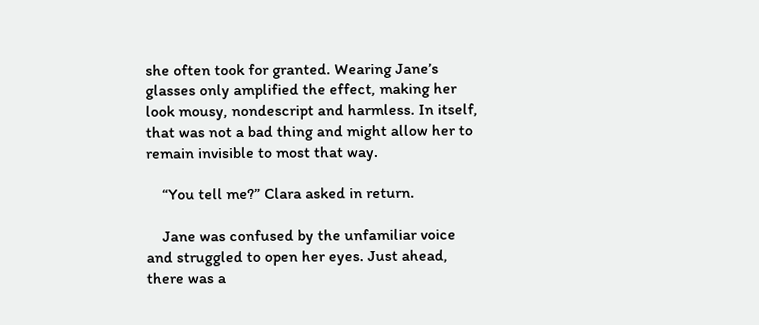she often took for granted. Wearing Jane’s glasses only amplified the effect, making her look mousy, nondescript and harmless. In itself, that was not a bad thing and might allow her to remain invisible to most that way.

    “You tell me?” Clara asked in return.

    Jane was confused by the unfamiliar voice and struggled to open her eyes. Just ahead, there was a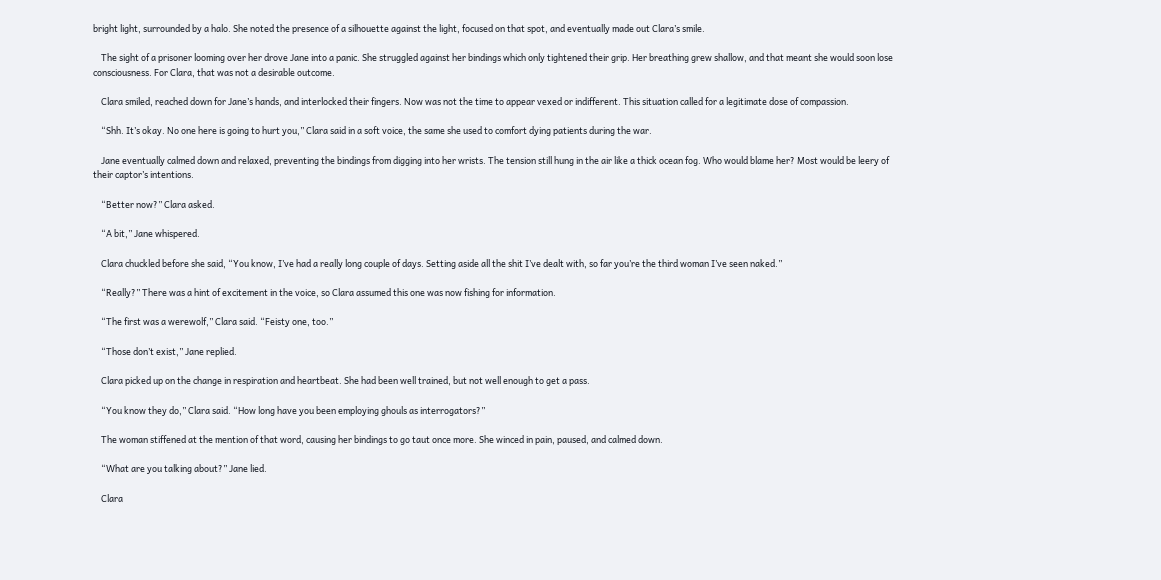bright light, surrounded by a halo. She noted the presence of a silhouette against the light, focused on that spot, and eventually made out Clara’s smile.

    The sight of a prisoner looming over her drove Jane into a panic. She struggled against her bindings which only tightened their grip. Her breathing grew shallow, and that meant she would soon lose consciousness. For Clara, that was not a desirable outcome.

    Clara smiled, reached down for Jane’s hands, and interlocked their fingers. Now was not the time to appear vexed or indifferent. This situation called for a legitimate dose of compassion.

    “Shh. It’s okay. No one here is going to hurt you,” Clara said in a soft voice, the same she used to comfort dying patients during the war.

    Jane eventually calmed down and relaxed, preventing the bindings from digging into her wrists. The tension still hung in the air like a thick ocean fog. Who would blame her? Most would be leery of their captor’s intentions.

    “Better now?” Clara asked.

    “A bit,” Jane whispered.

    Clara chuckled before she said, “You know, I’ve had a really long couple of days. Setting aside all the shit I’ve dealt with, so far you’re the third woman I’ve seen naked.”

    “Really?” There was a hint of excitement in the voice, so Clara assumed this one was now fishing for information.

    “The first was a werewolf,” Clara said. “Feisty one, too.”

    “Those don’t exist,” Jane replied.

    Clara picked up on the change in respiration and heartbeat. She had been well trained, but not well enough to get a pass.

    “You know they do,” Clara said. “How long have you been employing ghouls as interrogators?”

    The woman stiffened at the mention of that word, causing her bindings to go taut once more. She winced in pain, paused, and calmed down.

    “What are you talking about?” Jane lied.

    Clara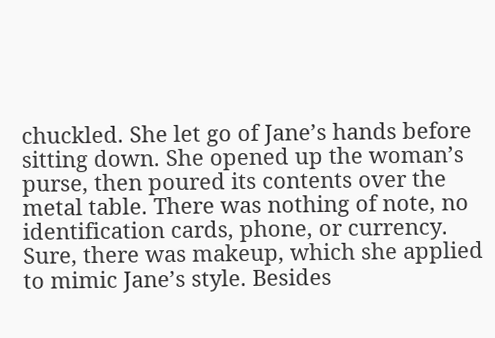chuckled. She let go of Jane’s hands before sitting down. She opened up the woman’s purse, then poured its contents over the metal table. There was nothing of note, no identification cards, phone, or currency. Sure, there was makeup, which she applied to mimic Jane’s style. Besides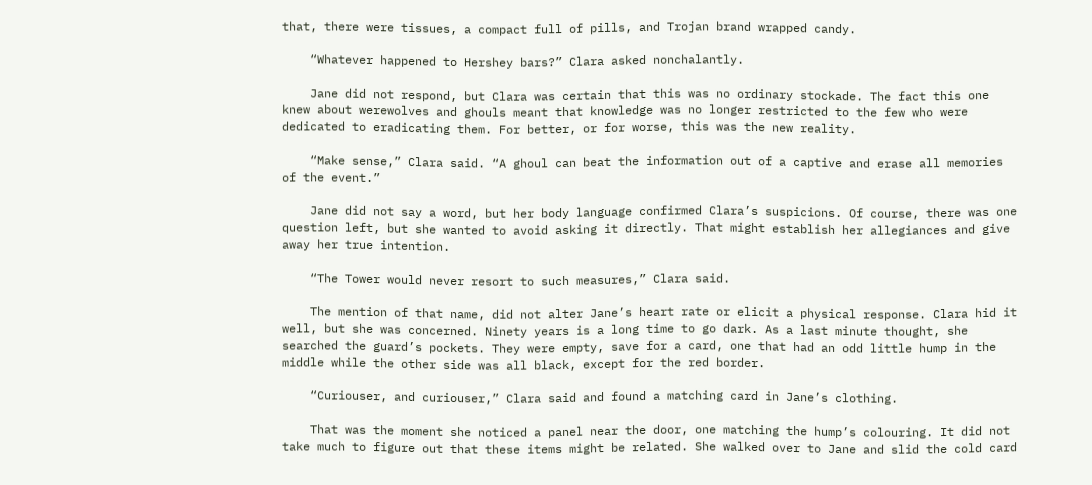that, there were tissues, a compact full of pills, and Trojan brand wrapped candy.

    “Whatever happened to Hershey bars?” Clara asked nonchalantly.

    Jane did not respond, but Clara was certain that this was no ordinary stockade. The fact this one knew about werewolves and ghouls meant that knowledge was no longer restricted to the few who were dedicated to eradicating them. For better, or for worse, this was the new reality.

    “Make sense,” Clara said. “A ghoul can beat the information out of a captive and erase all memories of the event.”

    Jane did not say a word, but her body language confirmed Clara’s suspicions. Of course, there was one question left, but she wanted to avoid asking it directly. That might establish her allegiances and give away her true intention.

    “The Tower would never resort to such measures,” Clara said.

    The mention of that name, did not alter Jane’s heart rate or elicit a physical response. Clara hid it well, but she was concerned. Ninety years is a long time to go dark. As a last minute thought, she searched the guard’s pockets. They were empty, save for a card, one that had an odd little hump in the middle while the other side was all black, except for the red border.

    “Curiouser, and curiouser,” Clara said and found a matching card in Jane’s clothing.

    That was the moment she noticed a panel near the door, one matching the hump’s colouring. It did not take much to figure out that these items might be related. She walked over to Jane and slid the cold card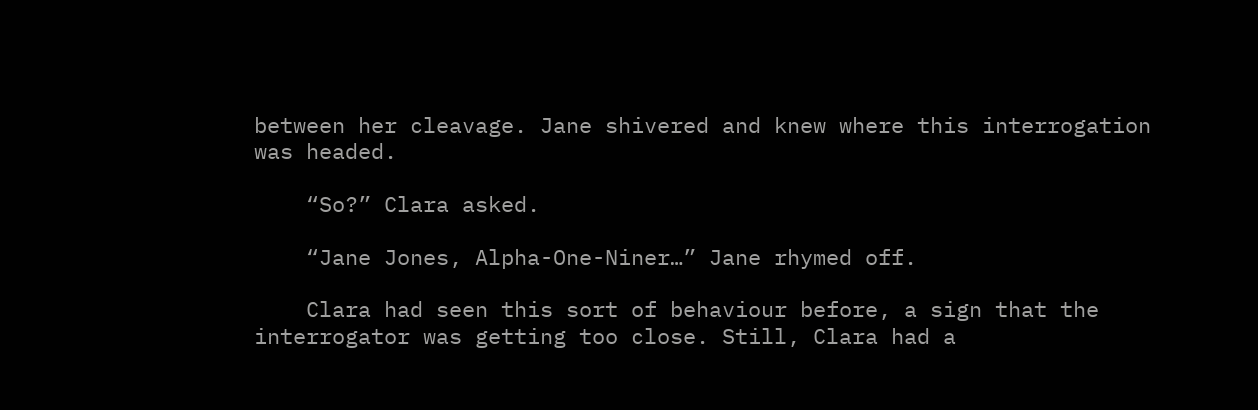between her cleavage. Jane shivered and knew where this interrogation was headed.

    “So?” Clara asked.

    “Jane Jones, Alpha-One-Niner…” Jane rhymed off.

    Clara had seen this sort of behaviour before, a sign that the interrogator was getting too close. Still, Clara had a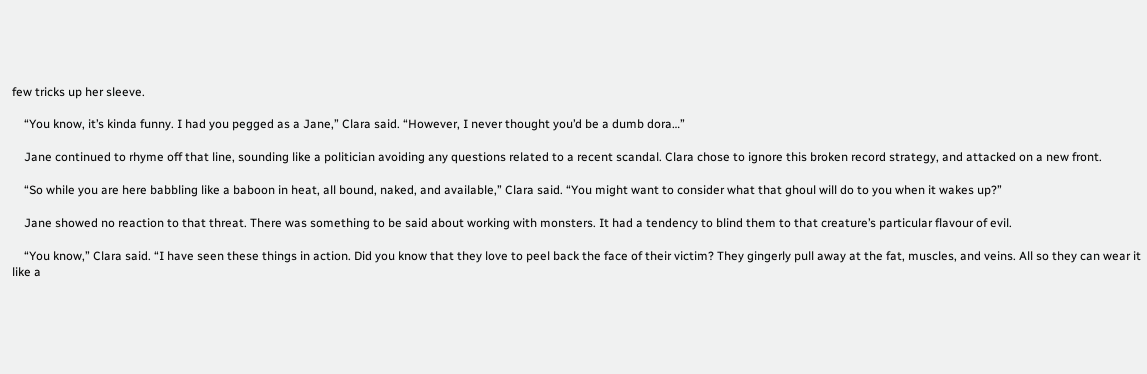few tricks up her sleeve.

    “You know, it’s kinda funny. I had you pegged as a Jane,” Clara said. “However, I never thought you’d be a dumb dora…”

    Jane continued to rhyme off that line, sounding like a politician avoiding any questions related to a recent scandal. Clara chose to ignore this broken record strategy, and attacked on a new front.

    “So while you are here babbling like a baboon in heat, all bound, naked, and available,” Clara said. “You might want to consider what that ghoul will do to you when it wakes up?”

    Jane showed no reaction to that threat. There was something to be said about working with monsters. It had a tendency to blind them to that creature’s particular flavour of evil.

    “You know,” Clara said. “I have seen these things in action. Did you know that they love to peel back the face of their victim? They gingerly pull away at the fat, muscles, and veins. All so they can wear it like a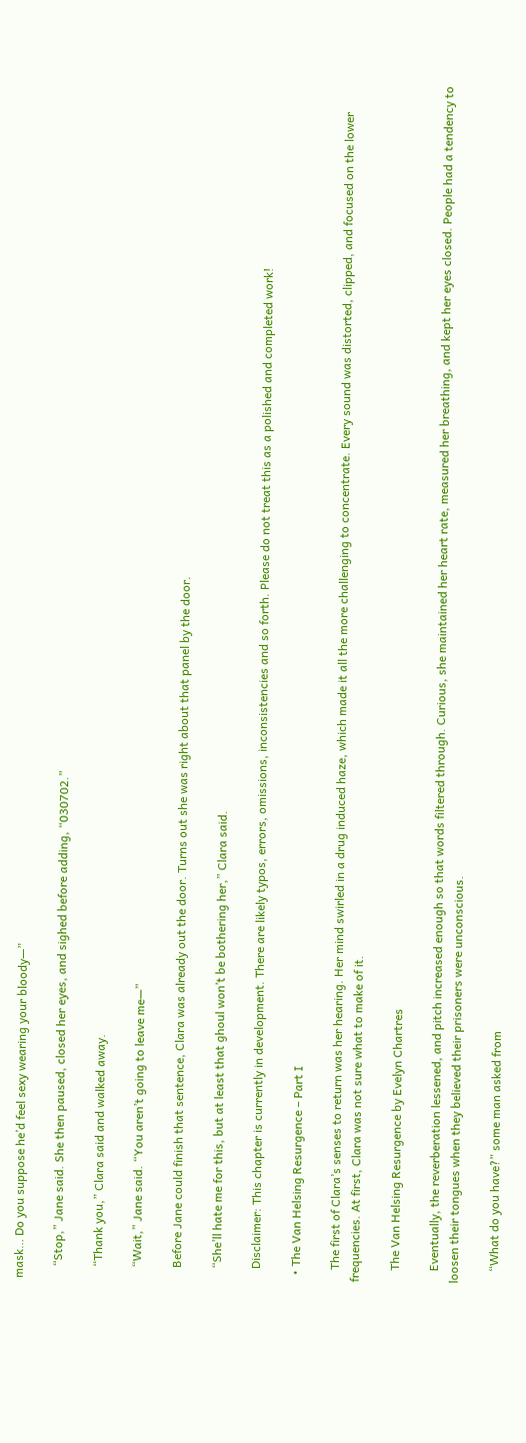mask… Do you suppose he’d feel sexy wearing your bloody—”

    “Stop,” Jane said. She then paused, closed her eyes, and sighed before adding, “030702.”

    “Thank you,” Clara said and walked away.

    “Wait,” Jane said. “You aren’t going to leave me—”

    Before Jane could finish that sentence, Clara was already out the door. Turns out she was right about that panel by the door.

    “She’ll hate me for this, but at least that ghoul won’t be bothering her,” Clara said.

    Disclaimer: This chapter is currently in development. There are likely typos, errors, omissions, inconsistencies and so forth. Please do not treat this as a polished and completed work!

  • The Van Helsing Resurgence – Part I

    The first of Clara’s senses to return was her hearing. Her mind swirled in a drug induced haze, which made it all the more challenging to concentrate. Every sound was distorted, clipped, and focused on the lower frequencies. At first, Clara was not sure what to make of it.

    The Van Helsing Resurgence by Evelyn Chartres

    Eventually, the reverberation lessened, and pitch increased enough so that words filtered through. Curious, she maintained her heart rate, measured her breathing, and kept her eyes closed. People had a tendency to loosen their tongues when they believed their prisoners were unconscious.

    “What do you have?” some man asked from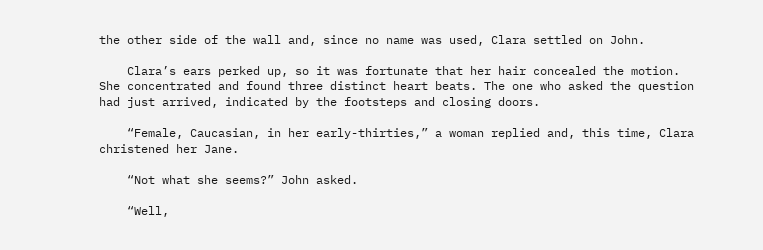the other side of the wall and, since no name was used, Clara settled on John.

    Clara’s ears perked up, so it was fortunate that her hair concealed the motion. She concentrated and found three distinct heart beats. The one who asked the question had just arrived, indicated by the footsteps and closing doors.

    “Female, Caucasian, in her early-thirties,” a woman replied and, this time, Clara christened her Jane.

    “Not what she seems?” John asked.

    “Well,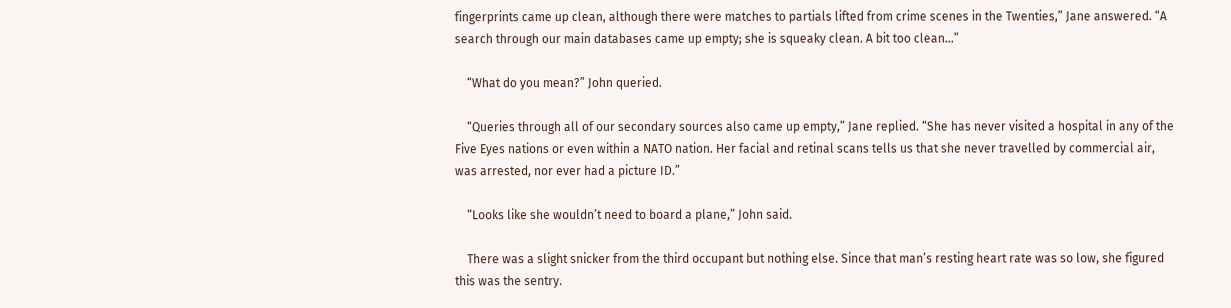fingerprints came up clean, although there were matches to partials lifted from crime scenes in the Twenties,” Jane answered. “A search through our main databases came up empty; she is squeaky clean. A bit too clean…”

    “What do you mean?” John queried.

    “Queries through all of our secondary sources also came up empty,” Jane replied. “She has never visited a hospital in any of the Five Eyes nations or even within a NATO nation. Her facial and retinal scans tells us that she never travelled by commercial air, was arrested, nor ever had a picture ID.”

    “Looks like she wouldn’t need to board a plane,” John said.

    There was a slight snicker from the third occupant but nothing else. Since that man’s resting heart rate was so low, she figured this was the sentry.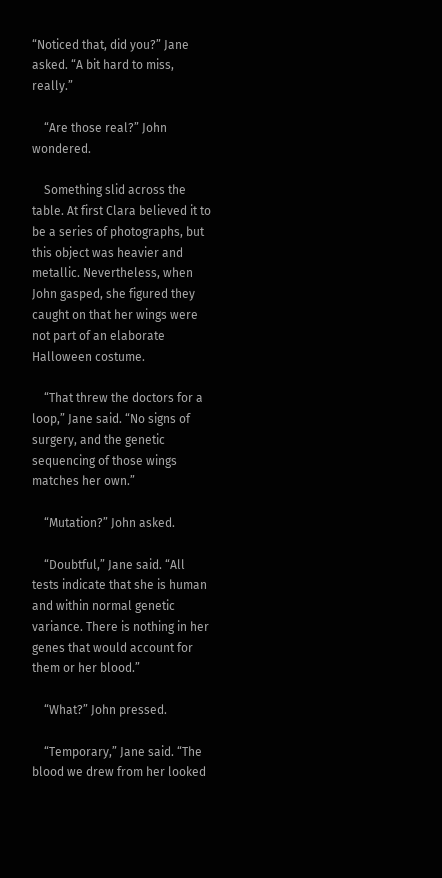“Noticed that, did you?” Jane asked. “A bit hard to miss, really.”

    “Are those real?” John wondered.

    Something slid across the table. At first Clara believed it to be a series of photographs, but this object was heavier and metallic. Nevertheless, when John gasped, she figured they caught on that her wings were not part of an elaborate Halloween costume.

    “That threw the doctors for a loop,” Jane said. “No signs of surgery, and the genetic sequencing of those wings matches her own.”

    “Mutation?” John asked.

    “Doubtful,” Jane said. “All tests indicate that she is human and within normal genetic variance. There is nothing in her genes that would account for them or her blood.”

    “What?” John pressed.

    “Temporary,” Jane said. “The blood we drew from her looked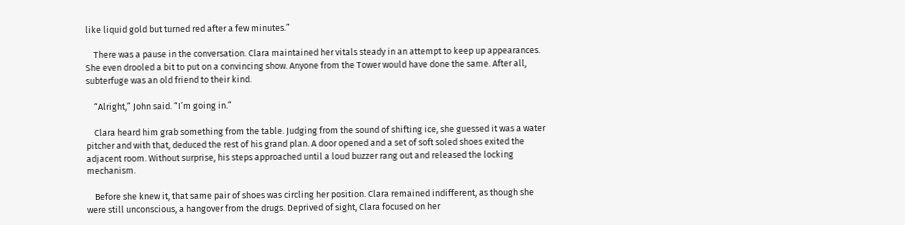like liquid gold but turned red after a few minutes.”

    There was a pause in the conversation. Clara maintained her vitals steady in an attempt to keep up appearances. She even drooled a bit to put on a convincing show. Anyone from the Tower would have done the same. After all, subterfuge was an old friend to their kind.

    “Alright,” John said. “I’m going in.”

    Clara heard him grab something from the table. Judging from the sound of shifting ice, she guessed it was a water pitcher and with that, deduced the rest of his grand plan. A door opened and a set of soft soled shoes exited the adjacent room. Without surprise, his steps approached until a loud buzzer rang out and released the locking mechanism.

    Before she knew it, that same pair of shoes was circling her position. Clara remained indifferent, as though she were still unconscious, a hangover from the drugs. Deprived of sight, Clara focused on her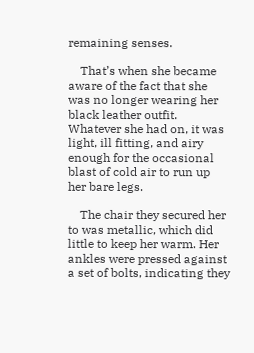remaining senses.

    That’s when she became aware of the fact that she was no longer wearing her black leather outfit. Whatever she had on, it was light, ill fitting, and airy enough for the occasional blast of cold air to run up her bare legs.

    The chair they secured her to was metallic, which did little to keep her warm. Her ankles were pressed against a set of bolts, indicating they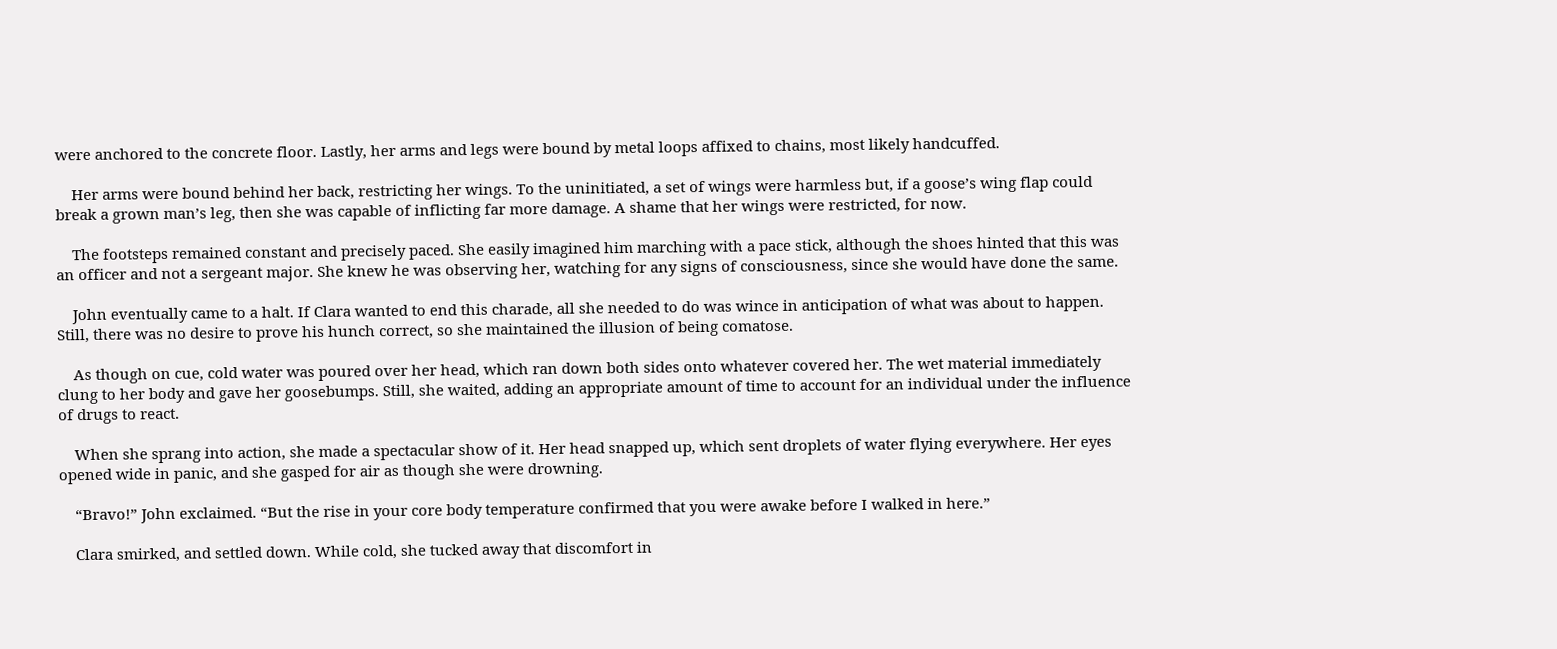were anchored to the concrete floor. Lastly, her arms and legs were bound by metal loops affixed to chains, most likely handcuffed.

    Her arms were bound behind her back, restricting her wings. To the uninitiated, a set of wings were harmless but, if a goose’s wing flap could break a grown man’s leg, then she was capable of inflicting far more damage. A shame that her wings were restricted, for now.

    The footsteps remained constant and precisely paced. She easily imagined him marching with a pace stick, although the shoes hinted that this was an officer and not a sergeant major. She knew he was observing her, watching for any signs of consciousness, since she would have done the same.

    John eventually came to a halt. If Clara wanted to end this charade, all she needed to do was wince in anticipation of what was about to happen. Still, there was no desire to prove his hunch correct, so she maintained the illusion of being comatose.

    As though on cue, cold water was poured over her head, which ran down both sides onto whatever covered her. The wet material immediately clung to her body and gave her goosebumps. Still, she waited, adding an appropriate amount of time to account for an individual under the influence of drugs to react.

    When she sprang into action, she made a spectacular show of it. Her head snapped up, which sent droplets of water flying everywhere. Her eyes opened wide in panic, and she gasped for air as though she were drowning.

    “Bravo!” John exclaimed. “But the rise in your core body temperature confirmed that you were awake before I walked in here.”

    Clara smirked, and settled down. While cold, she tucked away that discomfort in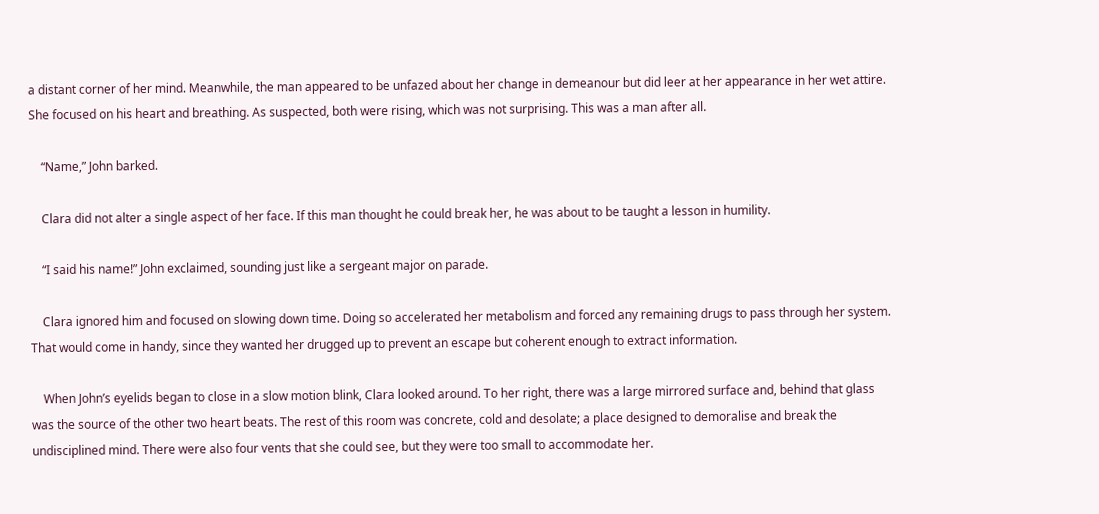a distant corner of her mind. Meanwhile, the man appeared to be unfazed about her change in demeanour but did leer at her appearance in her wet attire. She focused on his heart and breathing. As suspected, both were rising, which was not surprising. This was a man after all.

    “Name,” John barked.

    Clara did not alter a single aspect of her face. If this man thought he could break her, he was about to be taught a lesson in humility.

    “I said his name!” John exclaimed, sounding just like a sergeant major on parade.

    Clara ignored him and focused on slowing down time. Doing so accelerated her metabolism and forced any remaining drugs to pass through her system. That would come in handy, since they wanted her drugged up to prevent an escape but coherent enough to extract information.

    When John’s eyelids began to close in a slow motion blink, Clara looked around. To her right, there was a large mirrored surface and, behind that glass was the source of the other two heart beats. The rest of this room was concrete, cold and desolate; a place designed to demoralise and break the undisciplined mind. There were also four vents that she could see, but they were too small to accommodate her.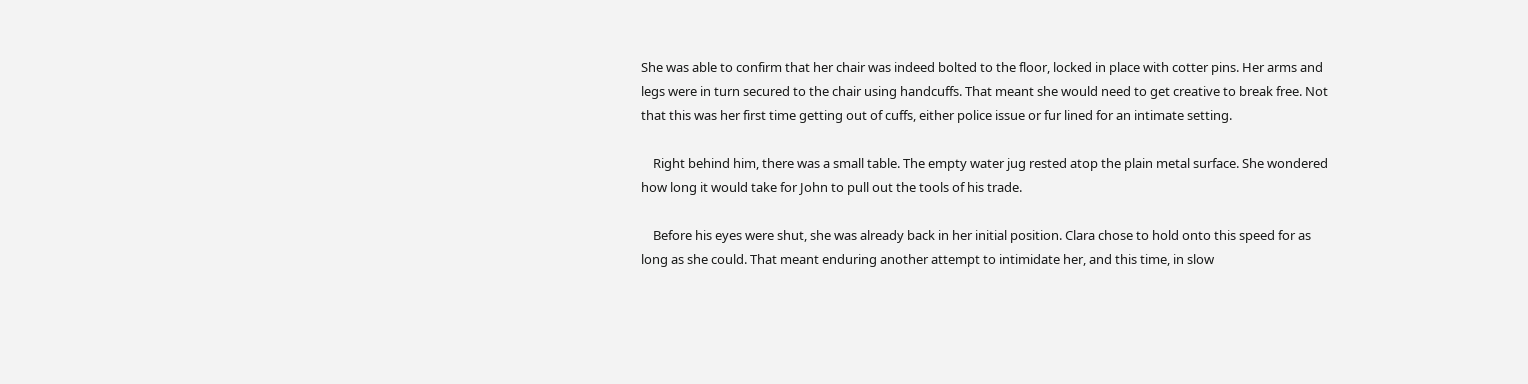She was able to confirm that her chair was indeed bolted to the floor, locked in place with cotter pins. Her arms and legs were in turn secured to the chair using handcuffs. That meant she would need to get creative to break free. Not that this was her first time getting out of cuffs, either police issue or fur lined for an intimate setting.

    Right behind him, there was a small table. The empty water jug rested atop the plain metal surface. She wondered how long it would take for John to pull out the tools of his trade.

    Before his eyes were shut, she was already back in her initial position. Clara chose to hold onto this speed for as long as she could. That meant enduring another attempt to intimidate her, and this time, in slow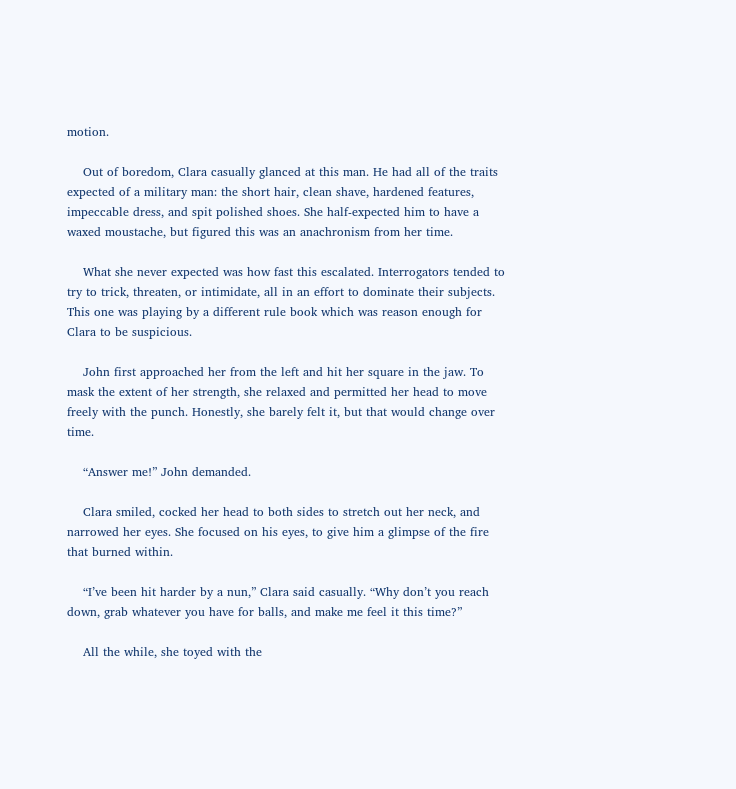motion.

    Out of boredom, Clara casually glanced at this man. He had all of the traits expected of a military man: the short hair, clean shave, hardened features, impeccable dress, and spit polished shoes. She half-expected him to have a waxed moustache, but figured this was an anachronism from her time.

    What she never expected was how fast this escalated. Interrogators tended to try to trick, threaten, or intimidate, all in an effort to dominate their subjects. This one was playing by a different rule book which was reason enough for Clara to be suspicious.

    John first approached her from the left and hit her square in the jaw. To mask the extent of her strength, she relaxed and permitted her head to move freely with the punch. Honestly, she barely felt it, but that would change over time.

    “Answer me!” John demanded.

    Clara smiled, cocked her head to both sides to stretch out her neck, and narrowed her eyes. She focused on his eyes, to give him a glimpse of the fire that burned within.

    “I’ve been hit harder by a nun,” Clara said casually. “Why don’t you reach down, grab whatever you have for balls, and make me feel it this time?”

    All the while, she toyed with the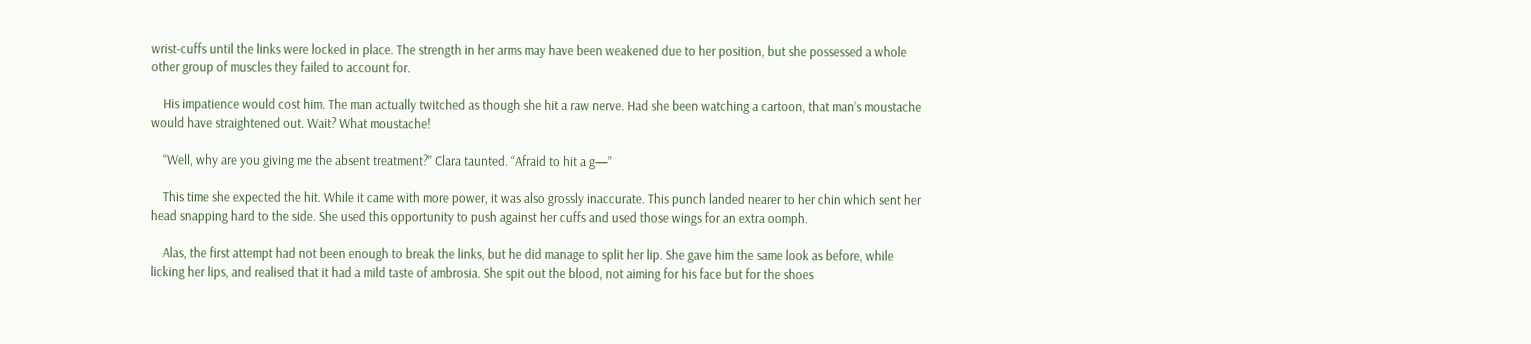wrist-cuffs until the links were locked in place. The strength in her arms may have been weakened due to her position, but she possessed a whole other group of muscles they failed to account for.

    His impatience would cost him. The man actually twitched as though she hit a raw nerve. Had she been watching a cartoon, that man’s moustache would have straightened out. Wait? What moustache!

    “Well, why are you giving me the absent treatment?” Clara taunted. “Afraid to hit a g—”

    This time she expected the hit. While it came with more power, it was also grossly inaccurate. This punch landed nearer to her chin which sent her head snapping hard to the side. She used this opportunity to push against her cuffs and used those wings for an extra oomph.

    Alas, the first attempt had not been enough to break the links, but he did manage to split her lip. She gave him the same look as before, while licking her lips, and realised that it had a mild taste of ambrosia. She spit out the blood, not aiming for his face but for the shoes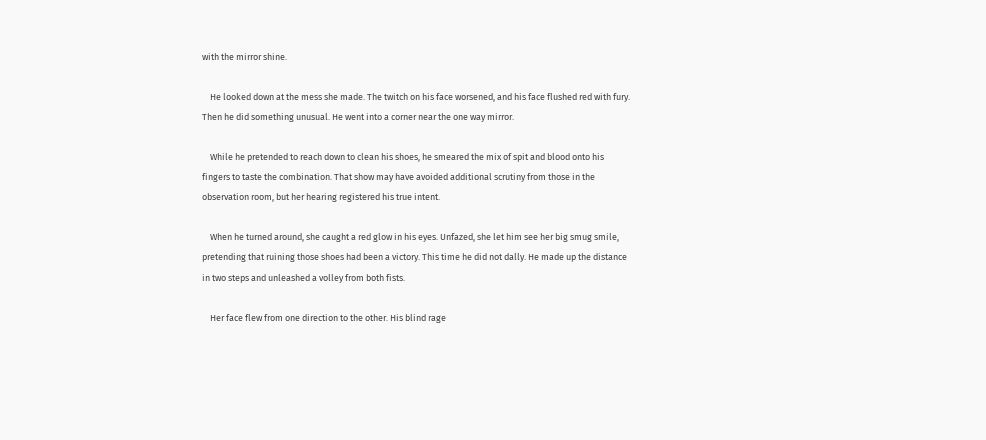with the mirror shine.

    He looked down at the mess she made. The twitch on his face worsened, and his face flushed red with fury. Then he did something unusual. He went into a corner near the one way mirror.

    While he pretended to reach down to clean his shoes, he smeared the mix of spit and blood onto his fingers to taste the combination. That show may have avoided additional scrutiny from those in the observation room, but her hearing registered his true intent.

    When he turned around, she caught a red glow in his eyes. Unfazed, she let him see her big smug smile, pretending that ruining those shoes had been a victory. This time he did not dally. He made up the distance in two steps and unleashed a volley from both fists.

    Her face flew from one direction to the other. His blind rage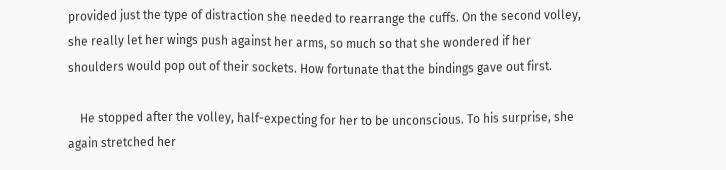provided just the type of distraction she needed to rearrange the cuffs. On the second volley, she really let her wings push against her arms, so much so that she wondered if her shoulders would pop out of their sockets. How fortunate that the bindings gave out first.

    He stopped after the volley, half-expecting for her to be unconscious. To his surprise, she again stretched her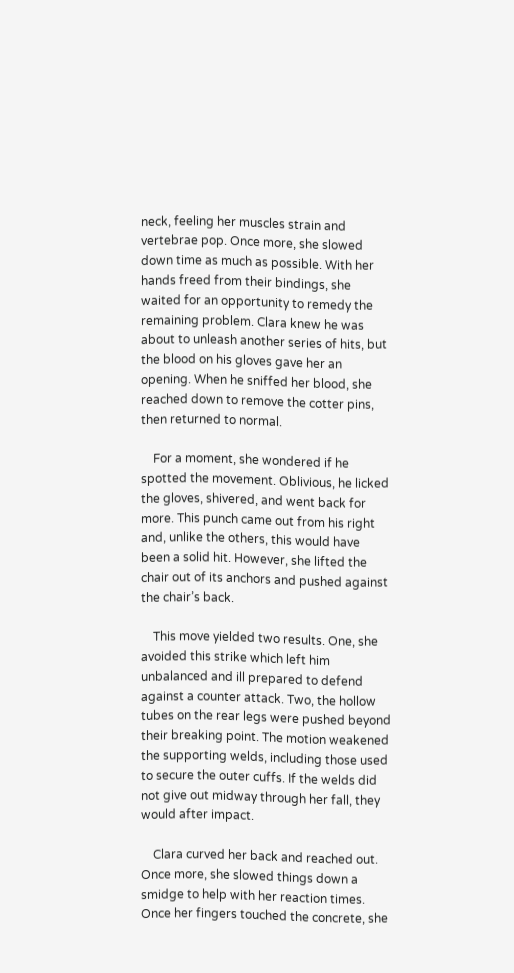neck, feeling her muscles strain and vertebrae pop. Once more, she slowed down time as much as possible. With her hands freed from their bindings, she waited for an opportunity to remedy the remaining problem. Clara knew he was about to unleash another series of hits, but the blood on his gloves gave her an opening. When he sniffed her blood, she reached down to remove the cotter pins, then returned to normal.

    For a moment, she wondered if he spotted the movement. Oblivious, he licked the gloves, shivered, and went back for more. This punch came out from his right and, unlike the others, this would have been a solid hit. However, she lifted the chair out of its anchors and pushed against the chair’s back.

    This move yielded two results. One, she avoided this strike which left him unbalanced and ill prepared to defend against a counter attack. Two, the hollow tubes on the rear legs were pushed beyond their breaking point. The motion weakened the supporting welds, including those used to secure the outer cuffs. If the welds did not give out midway through her fall, they would after impact.

    Clara curved her back and reached out. Once more, she slowed things down a smidge to help with her reaction times. Once her fingers touched the concrete, she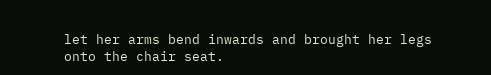let her arms bend inwards and brought her legs onto the chair seat.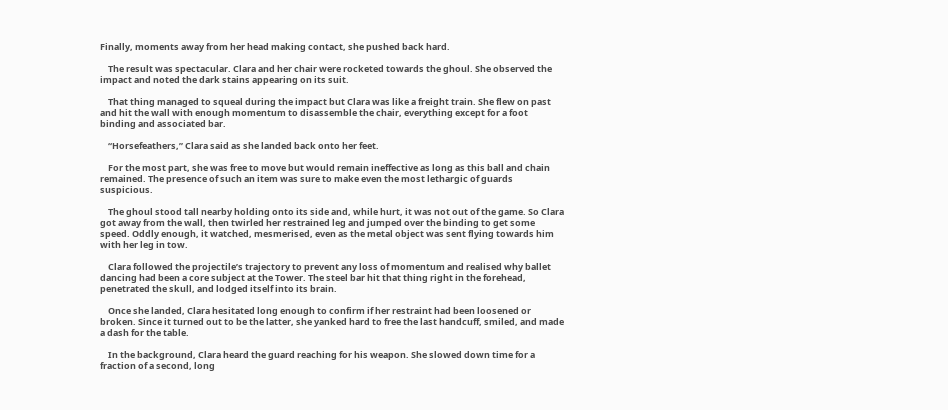Finally, moments away from her head making contact, she pushed back hard.

    The result was spectacular. Clara and her chair were rocketed towards the ghoul. She observed the impact and noted the dark stains appearing on its suit.

    That thing managed to squeal during the impact but Clara was like a freight train. She flew on past and hit the wall with enough momentum to disassemble the chair, everything except for a foot binding and associated bar.

    “Horsefeathers,” Clara said as she landed back onto her feet.

    For the most part, she was free to move but would remain ineffective as long as this ball and chain remained. The presence of such an item was sure to make even the most lethargic of guards suspicious.

    The ghoul stood tall nearby holding onto its side and, while hurt, it was not out of the game. So Clara got away from the wall, then twirled her restrained leg and jumped over the binding to get some speed. Oddly enough, it watched, mesmerised, even as the metal object was sent flying towards him with her leg in tow.

    Clara followed the projectile’s trajectory to prevent any loss of momentum and realised why ballet dancing had been a core subject at the Tower. The steel bar hit that thing right in the forehead, penetrated the skull, and lodged itself into its brain.

    Once she landed, Clara hesitated long enough to confirm if her restraint had been loosened or broken. Since it turned out to be the latter, she yanked hard to free the last handcuff, smiled, and made a dash for the table.

    In the background, Clara heard the guard reaching for his weapon. She slowed down time for a fraction of a second, long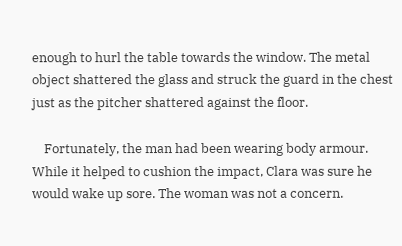enough to hurl the table towards the window. The metal object shattered the glass and struck the guard in the chest just as the pitcher shattered against the floor.

    Fortunately, the man had been wearing body armour. While it helped to cushion the impact, Clara was sure he would wake up sore. The woman was not a concern.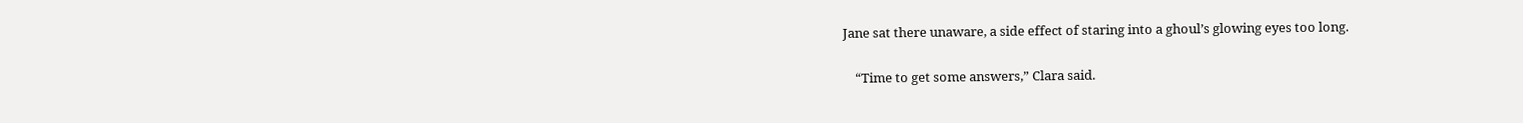Jane sat there unaware, a side effect of staring into a ghoul’s glowing eyes too long.

    “Time to get some answers,” Clara said.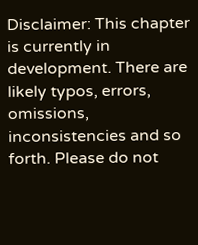Disclaimer: This chapter is currently in development. There are likely typos, errors, omissions, inconsistencies and so forth. Please do not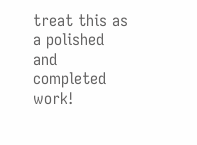treat this as a polished and completed work!